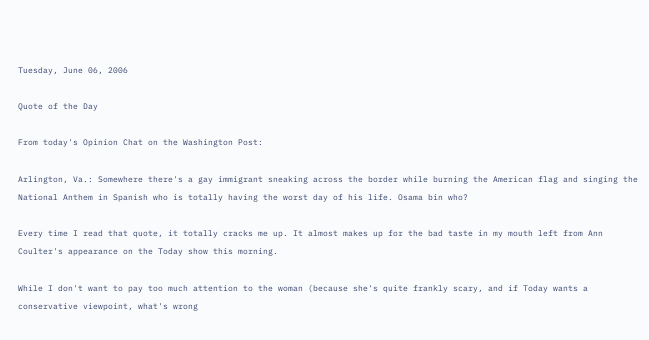Tuesday, June 06, 2006

Quote of the Day

From today's Opinion Chat on the Washington Post:

Arlington, Va.: Somewhere there's a gay immigrant sneaking across the border while burning the American flag and singing the National Anthem in Spanish who is totally having the worst day of his life. Osama bin who?

Every time I read that quote, it totally cracks me up. It almost makes up for the bad taste in my mouth left from Ann Coulter's appearance on the Today show this morning.

While I don't want to pay too much attention to the woman (because she's quite frankly scary, and if Today wants a conservative viewpoint, what's wrong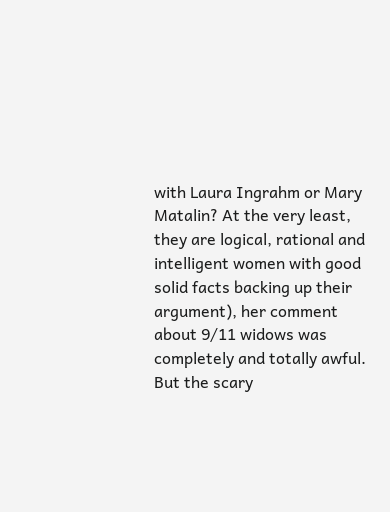with Laura Ingrahm or Mary Matalin? At the very least, they are logical, rational and intelligent women with good solid facts backing up their argument), her comment about 9/11 widows was completely and totally awful. But the scary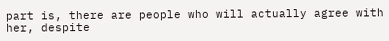part is, there are people who will actually agree with her, despite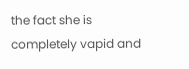the fact she is completely vapid and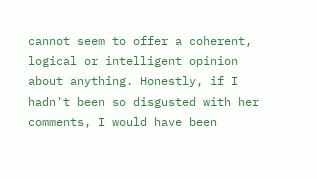cannot seem to offer a coherent, logical or intelligent opinion about anything. Honestly, if I hadn't been so disgusted with her comments, I would have been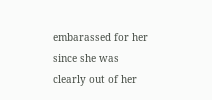embarassed for her since she was clearly out of her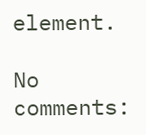element.

No comments: